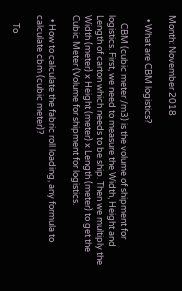Month: November 2018

  • What are CBM logistics?

    CBM (cubic meter /m3) is the volume of shipment for logistics. First, we need to measure the Width, Height and Length of carton which needs to be ship. Then we multiply the Width (meter) x Height (meter) x Length (meter) to get the Cubic Meter (Volume for shipment for logistics.

  • How to calculate the fabric roll loading, any formula to calculate cbm (cubic meter)?

    To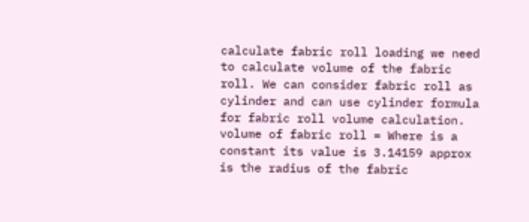calculate fabric roll loading we need to calculate volume of the fabric roll. We can consider fabric roll as cylinder and can use cylinder formula for fabric roll volume calculation. volume of fabric roll = Where is a constant its value is 3.14159 approx is the radius of the fabric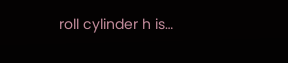roll cylinder h is…